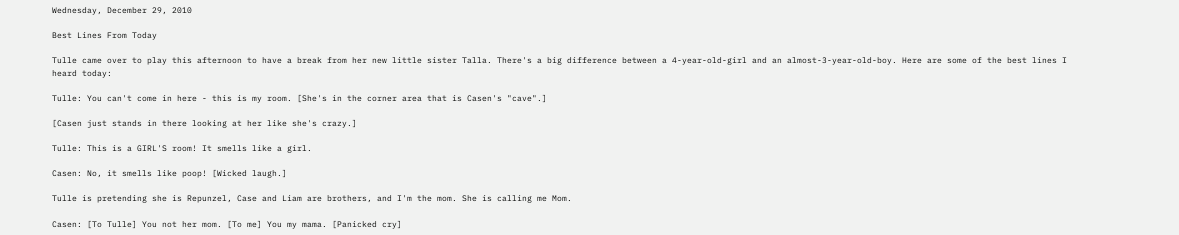Wednesday, December 29, 2010

Best Lines From Today

Tulle came over to play this afternoon to have a break from her new little sister Talla. There's a big difference between a 4-year-old-girl and an almost-3-year-old-boy. Here are some of the best lines I heard today:

Tulle: You can't come in here - this is my room. [She's in the corner area that is Casen's "cave".]

[Casen just stands in there looking at her like she's crazy.]

Tulle: This is a GIRL'S room! It smells like a girl.

Casen: No, it smells like poop! [Wicked laugh.]

Tulle is pretending she is Repunzel, Case and Liam are brothers, and I'm the mom. She is calling me Mom.

Casen: [To Tulle] You not her mom. [To me] You my mama. [Panicked cry]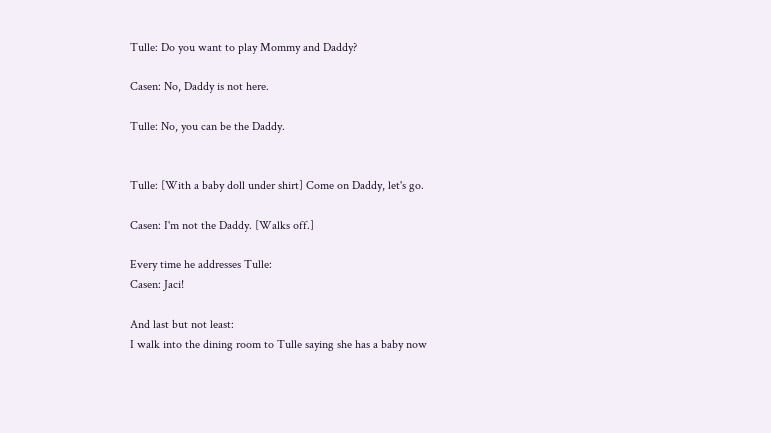Tulle: Do you want to play Mommy and Daddy?

Casen: No, Daddy is not here.

Tulle: No, you can be the Daddy.


Tulle: [With a baby doll under shirt] Come on Daddy, let's go.

Casen: I'm not the Daddy. [Walks off.]

Every time he addresses Tulle:
Casen: Jaci!

And last but not least:
I walk into the dining room to Tulle saying she has a baby now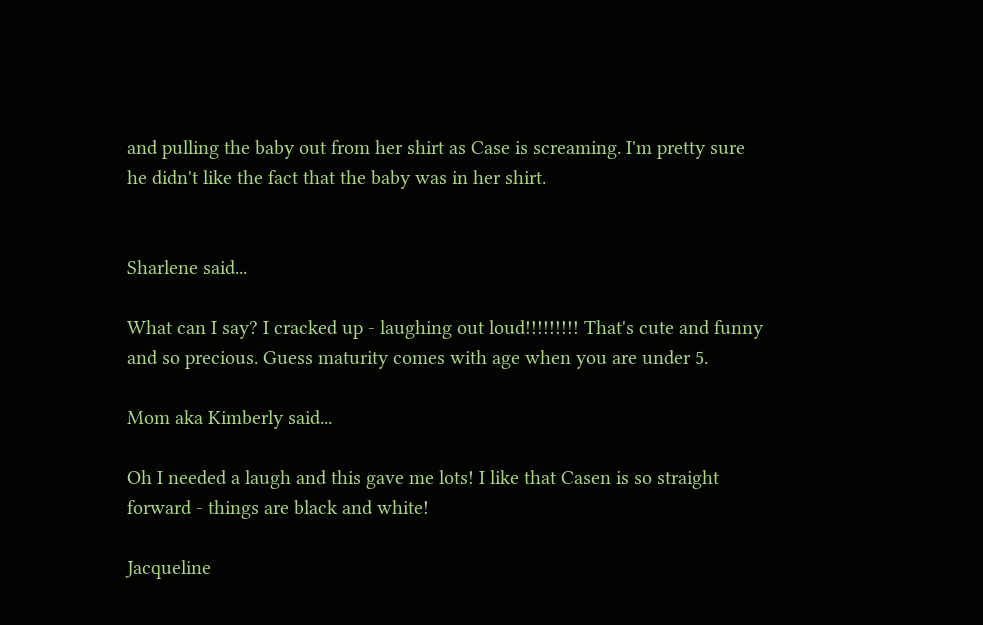and pulling the baby out from her shirt as Case is screaming. I'm pretty sure he didn't like the fact that the baby was in her shirt.


Sharlene said...

What can I say? I cracked up - laughing out loud!!!!!!!!! That's cute and funny and so precious. Guess maturity comes with age when you are under 5.

Mom aka Kimberly said...

Oh I needed a laugh and this gave me lots! I like that Casen is so straight forward - things are black and white!

Jacqueline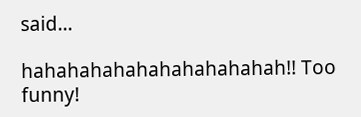said...

hahahahahahahahahahahah!! Too funny!